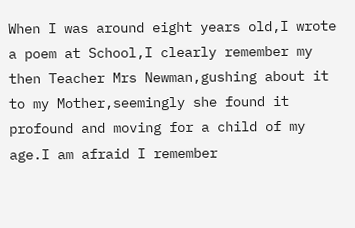When I was around eight years old,I wrote a poem at School,I clearly remember my then Teacher Mrs Newman,gushing about it to my Mother,seemingly she found it profound and moving for a child of my age.I am afraid I remember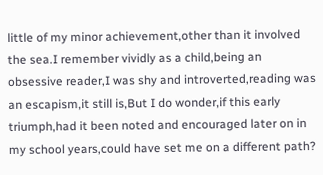little of my minor achievement,other than it involved the sea.I remember vividly as a child,being an obsessive reader,I was shy and introverted,reading was an escapism,it still is,But I do wonder,if this early triumph,had it been noted and encouraged later on in my school years,could have set me on a different path?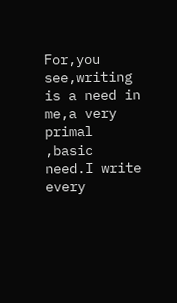For,you see,writing is a need in me,a very primal ,basic need.I write every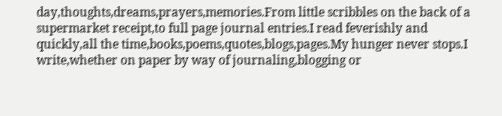day,thoughts,dreams,prayers,memories.From little scribbles on the back of a supermarket receipt,to full page journal entries.I read feverishly and quickly,all the time,books,poems,quotes,blogs,pages.My hunger never stops.I write,whether on paper by way of journaling,blogging or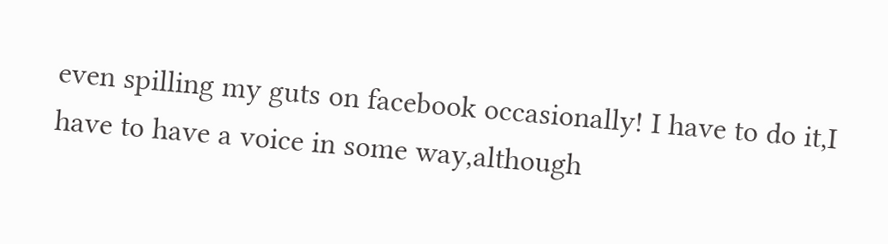even spilling my guts on facebook occasionally! I have to do it,I have to have a voice in some way,although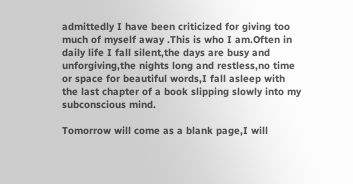admittedly I have been criticized for giving too much of myself away .This is who I am.Often in daily life I fall silent,the days are busy and unforgiving,the nights long and restless,no time or space for beautiful words,I fall asleep with the last chapter of a book slipping slowly into my subconscious mind.

Tomorrow will come as a blank page,I will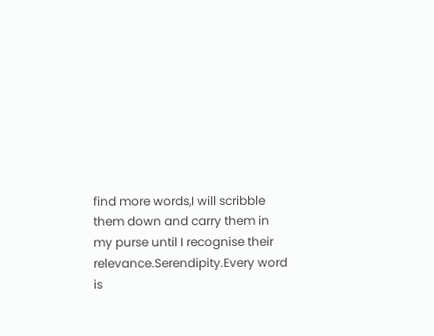find more words,I will scribble them down and carry them in my purse until I recognise their relevance.Serendipity.Every word is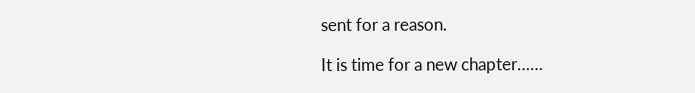sent for a reason.

It is time for a new chapter……